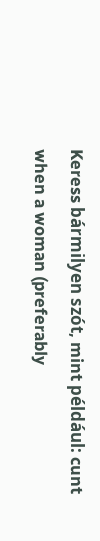Keress bármilyen szót, mint például: cunt
when a woman (preferably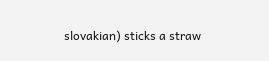slovakian) sticks a straw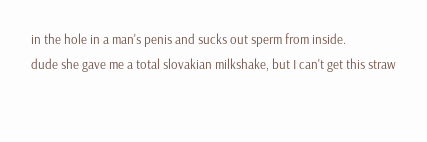in the hole in a man's penis and sucks out sperm from inside.
dude she gave me a total slovakian milkshake, but I can't get this straw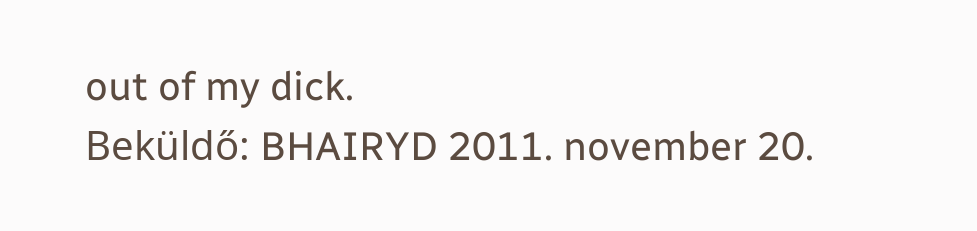out of my dick.
Beküldő: BHAIRYD 2011. november 20.